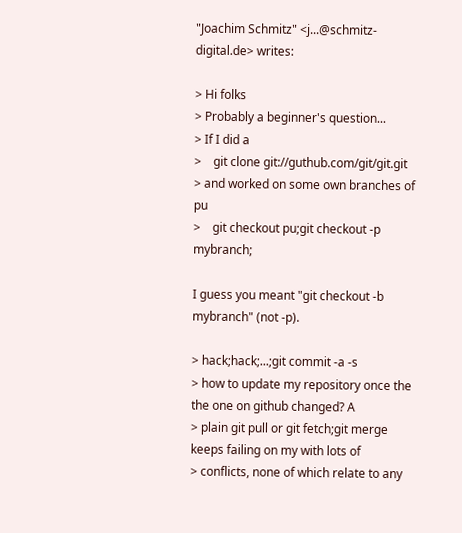"Joachim Schmitz" <j...@schmitz-digital.de> writes:

> Hi folks
> Probably a beginner's question...
> If I did a
>    git clone git://guthub.com/git/git.git
> and worked on some own branches of pu
>    git checkout pu;git checkout -p mybranch;

I guess you meant "git checkout -b mybranch" (not -p).

> hack;hack;...;git commit -a -s
> how to update my repository once the the one on github changed? A
> plain git pull or git fetch;git merge keeps failing on my with lots of
> conflicts, none of which relate to any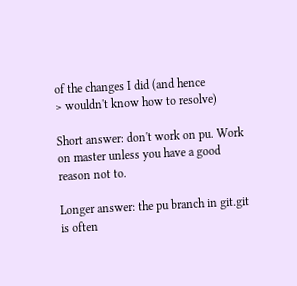of the changes I did (and hence
> wouldn't know how to resolve)

Short answer: don't work on pu. Work on master unless you have a good
reason not to.

Longer answer: the pu branch in git.git is often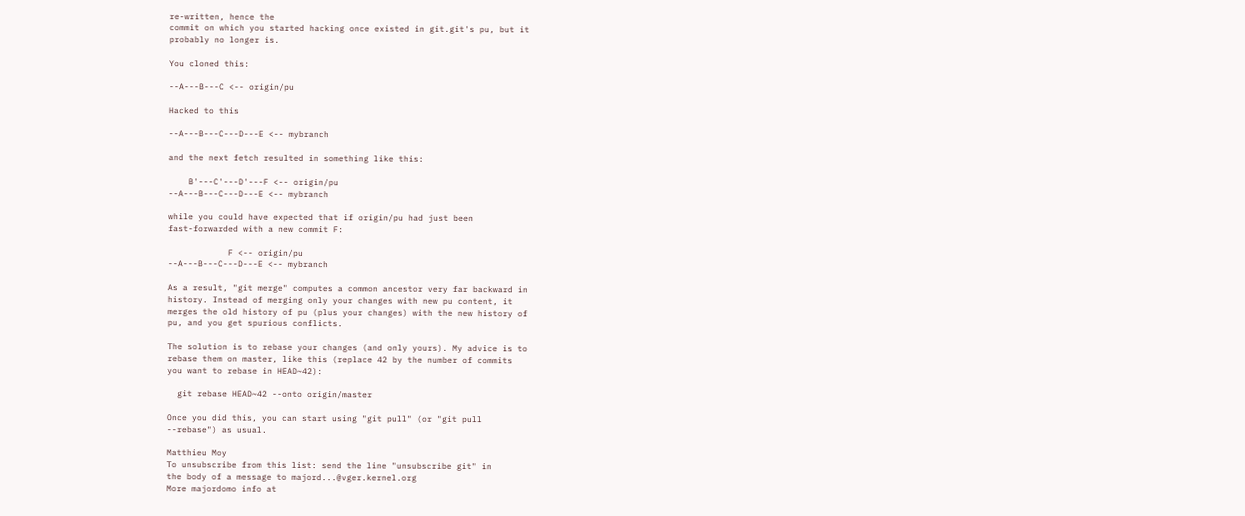re-written, hence the
commit on which you started hacking once existed in git.git's pu, but it
probably no longer is.

You cloned this:

--A---B---C <-- origin/pu

Hacked to this

--A---B---C---D---E <-- mybranch

and the next fetch resulted in something like this:

    B'---C'---D'---F <-- origin/pu
--A---B---C---D---E <-- mybranch

while you could have expected that if origin/pu had just been
fast-forwarded with a new commit F:

            F <-- origin/pu
--A---B---C---D---E <-- mybranch

As a result, "git merge" computes a common ancestor very far backward in
history. Instead of merging only your changes with new pu content, it
merges the old history of pu (plus your changes) with the new history of
pu, and you get spurious conflicts.

The solution is to rebase your changes (and only yours). My advice is to
rebase them on master, like this (replace 42 by the number of commits
you want to rebase in HEAD~42):

  git rebase HEAD~42 --onto origin/master

Once you did this, you can start using "git pull" (or "git pull
--rebase") as usual.

Matthieu Moy
To unsubscribe from this list: send the line "unsubscribe git" in
the body of a message to majord...@vger.kernel.org
More majordomo info at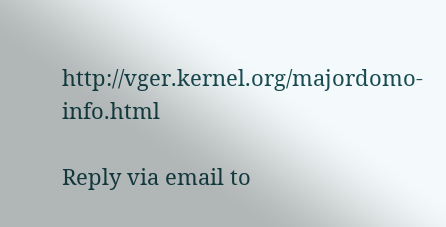http://vger.kernel.org/majordomo-info.html

Reply via email to